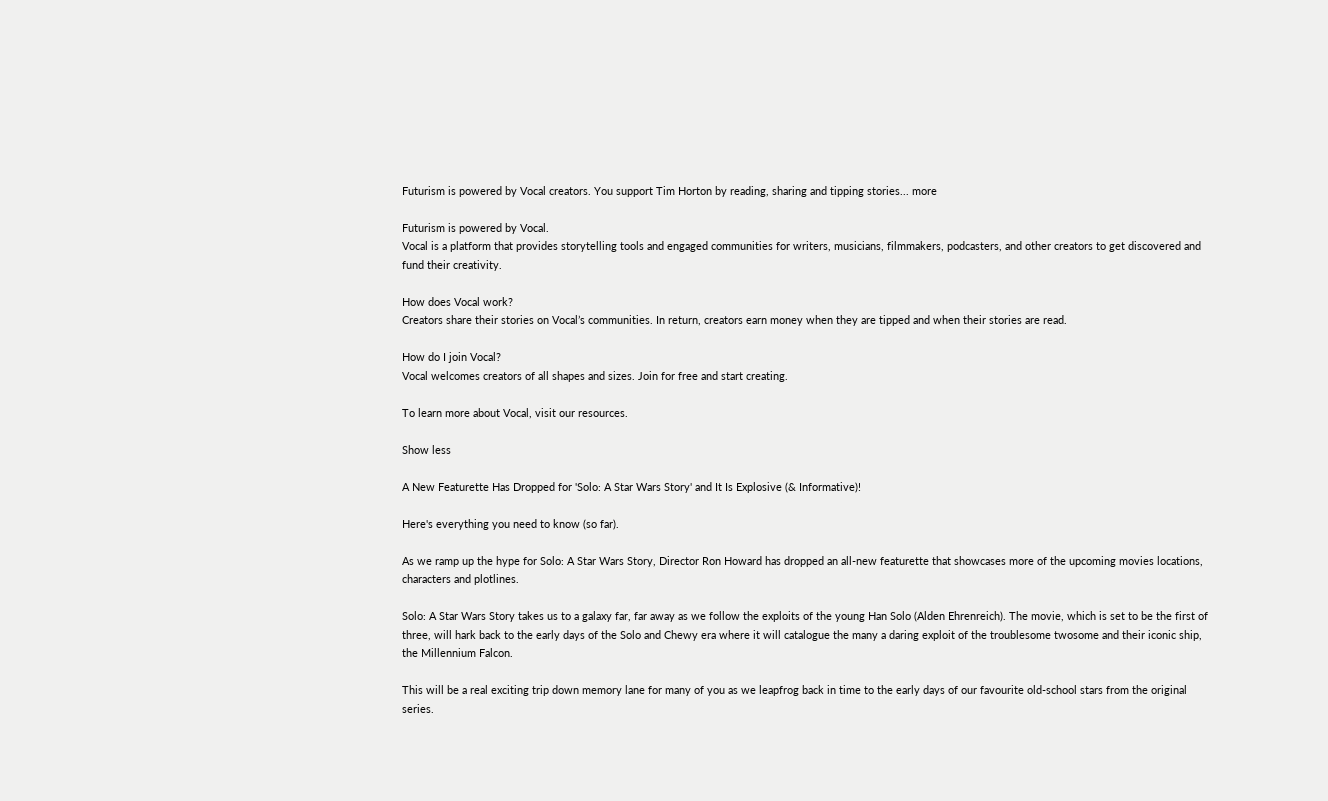Futurism is powered by Vocal creators. You support Tim Horton by reading, sharing and tipping stories... more

Futurism is powered by Vocal.
Vocal is a platform that provides storytelling tools and engaged communities for writers, musicians, filmmakers, podcasters, and other creators to get discovered and fund their creativity.

How does Vocal work?
Creators share their stories on Vocal’s communities. In return, creators earn money when they are tipped and when their stories are read.

How do I join Vocal?
Vocal welcomes creators of all shapes and sizes. Join for free and start creating.

To learn more about Vocal, visit our resources.

Show less

A New Featurette Has Dropped for 'Solo: A Star Wars Story' and It Is Explosive (& Informative)!

Here's everything you need to know (so far).

As we ramp up the hype for Solo: A Star Wars Story, Director Ron Howard has dropped an all-new featurette that showcases more of the upcoming movies locations, characters and plotlines.

Solo: A Star Wars Story takes us to a galaxy far, far away as we follow the exploits of the young Han Solo (Alden Ehrenreich). The movie, which is set to be the first of three, will hark back to the early days of the Solo and Chewy era where it will catalogue the many a daring exploit of the troublesome twosome and their iconic ship, the Millennium Falcon.

This will be a real exciting trip down memory lane for many of you as we leapfrog back in time to the early days of our favourite old-school stars from the original series.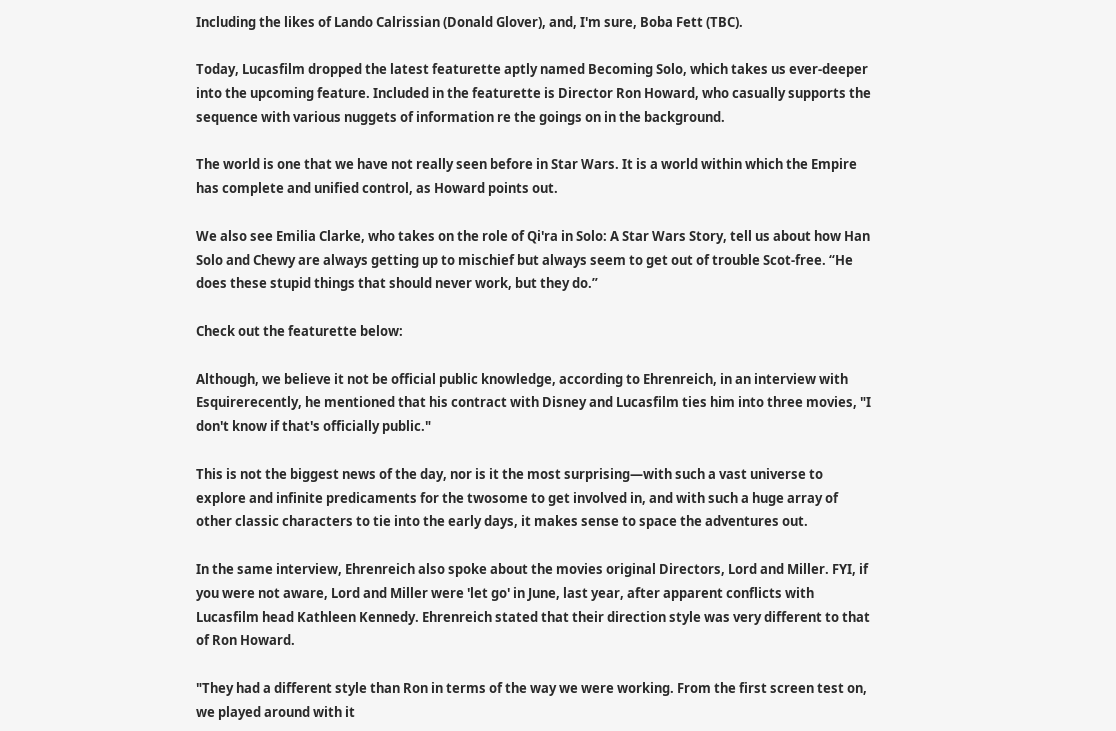Including the likes of Lando Calrissian (Donald Glover), and, I'm sure, Boba Fett (TBC).

Today, Lucasfilm dropped the latest featurette aptly named Becoming Solo, which takes us ever-deeper into the upcoming feature. Included in the featurette is Director Ron Howard, who casually supports the sequence with various nuggets of information re the goings on in the background.

The world is one that we have not really seen before in Star Wars. It is a world within which the Empire has complete and unified control, as Howard points out.

We also see Emilia Clarke, who takes on the role of Qi'ra in Solo: A Star Wars Story, tell us about how Han Solo and Chewy are always getting up to mischief but always seem to get out of trouble Scot-free. “He does these stupid things that should never work, but they do.”

Check out the featurette below:

Although, we believe it not be official public knowledge, according to Ehrenreich, in an interview with Esquirerecently, he mentioned that his contract with Disney and Lucasfilm ties him into three movies, "I don't know if that's officially public."

This is not the biggest news of the day, nor is it the most surprising—with such a vast universe to explore and infinite predicaments for the twosome to get involved in, and with such a huge array of other classic characters to tie into the early days, it makes sense to space the adventures out.

In the same interview, Ehrenreich also spoke about the movies original Directors, Lord and Miller. FYI, if you were not aware, Lord and Miller were 'let go' in June, last year, after apparent conflicts with Lucasfilm head Kathleen Kennedy. Ehrenreich stated that their direction style was very different to that of Ron Howard.

"They had a different style than Ron in terms of the way we were working. From the first screen test on, we played around with it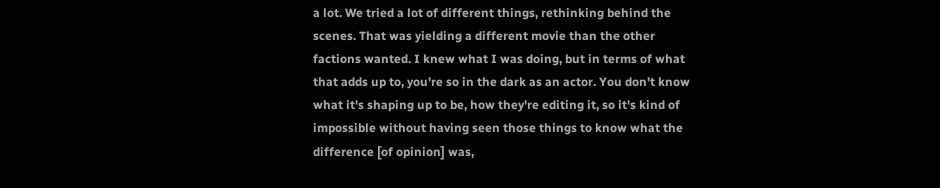a lot. We tried a lot of different things, rethinking behind the scenes. That was yielding a different movie than the other factions wanted. I knew what I was doing, but in terms of what that adds up to, you're so in the dark as an actor. You don't know what it's shaping up to be, how they're editing it, so it's kind of impossible without having seen those things to know what the difference [of opinion] was,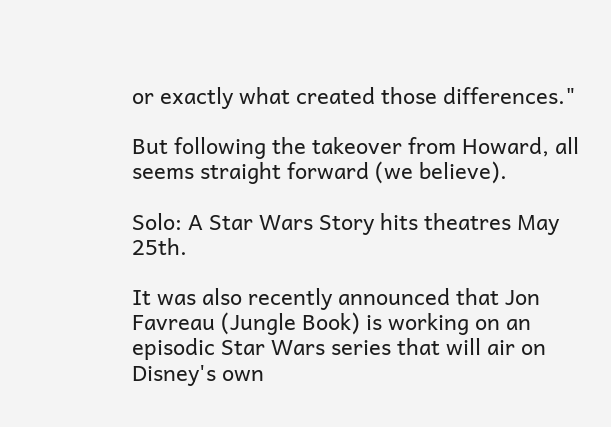or exactly what created those differences."

But following the takeover from Howard, all seems straight forward (we believe).

Solo: A Star Wars Story hits theatres May 25th.

It was also recently announced that Jon Favreau (Jungle Book) is working on an episodic Star Wars series that will air on Disney's own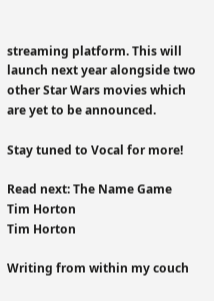streaming platform. This will launch next year alongside two other Star Wars movies which are yet to be announced.

Stay tuned to Vocal for more!

Read next: The Name Game
Tim Horton
Tim Horton

Writing from within my couch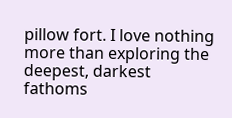pillow fort. I love nothing more than exploring the deepest, darkest fathoms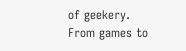of geekery. From games to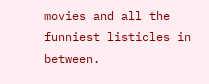movies and all the funniest listicles in between.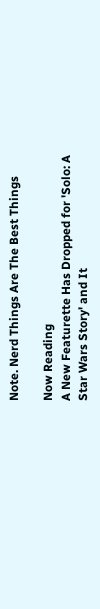Note. Nerd Things Are The Best Things

Now Reading
A New Featurette Has Dropped for 'Solo: A Star Wars Story' and It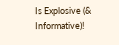Is Explosive (& Informative)!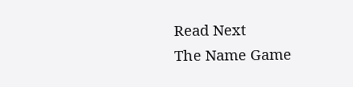Read Next
The Name Game